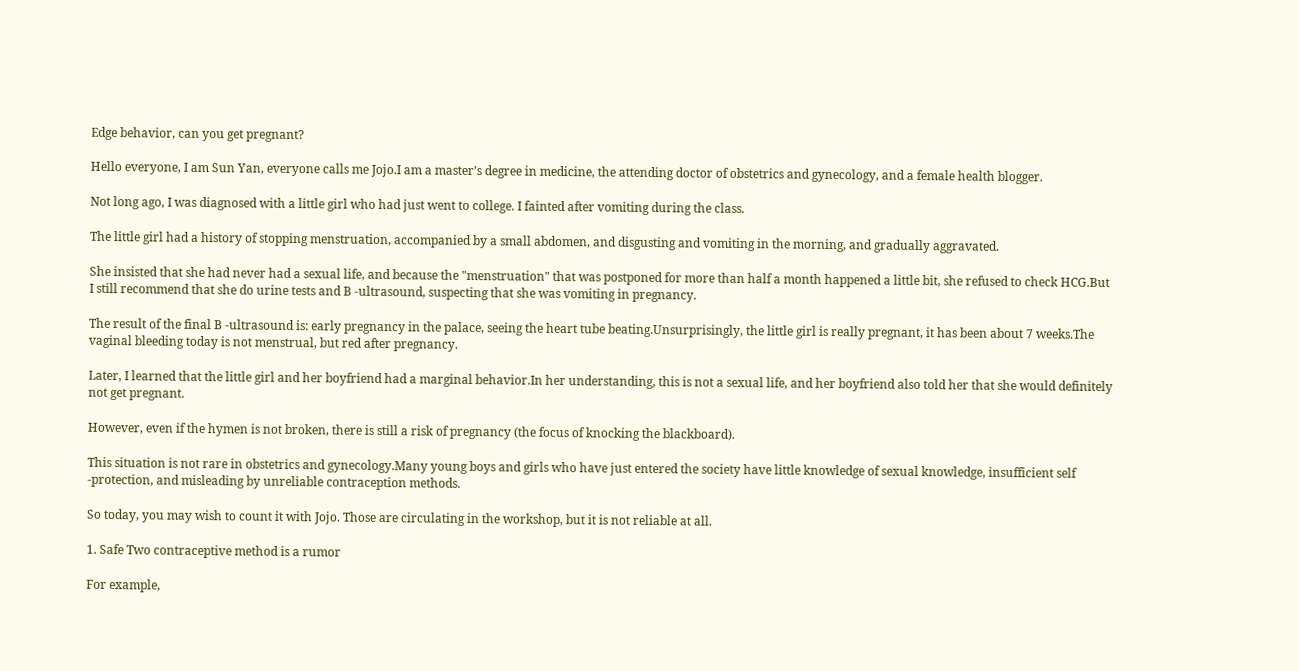Edge behavior, can you get pregnant?

Hello everyone, I am Sun Yan, everyone calls me Jojo.I am a master’s degree in medicine, the attending doctor of obstetrics and gynecology, and a female health blogger.

Not long ago, I was diagnosed with a little girl who had just went to college. I fainted after vomiting during the class.

The little girl had a history of stopping menstruation, accompanied by a small abdomen, and disgusting and vomiting in the morning, and gradually aggravated.

She insisted that she had never had a sexual life, and because the "menstruation" that was postponed for more than half a month happened a little bit, she refused to check HCG.But I still recommend that she do urine tests and B -ultrasound, suspecting that she was vomiting in pregnancy.

The result of the final B -ultrasound is: early pregnancy in the palace, seeing the heart tube beating.Unsurprisingly, the little girl is really pregnant, it has been about 7 weeks.The vaginal bleeding today is not menstrual, but red after pregnancy.

Later, I learned that the little girl and her boyfriend had a marginal behavior.In her understanding, this is not a sexual life, and her boyfriend also told her that she would definitely not get pregnant.

However, even if the hymen is not broken, there is still a risk of pregnancy (the focus of knocking the blackboard).

This situation is not rare in obstetrics and gynecology.Many young boys and girls who have just entered the society have little knowledge of sexual knowledge, insufficient self -protection, and misleading by unreliable contraception methods.

So today, you may wish to count it with Jojo. Those are circulating in the workshop, but it is not reliable at all.

1. Safe Two contraceptive method is a rumor

For example,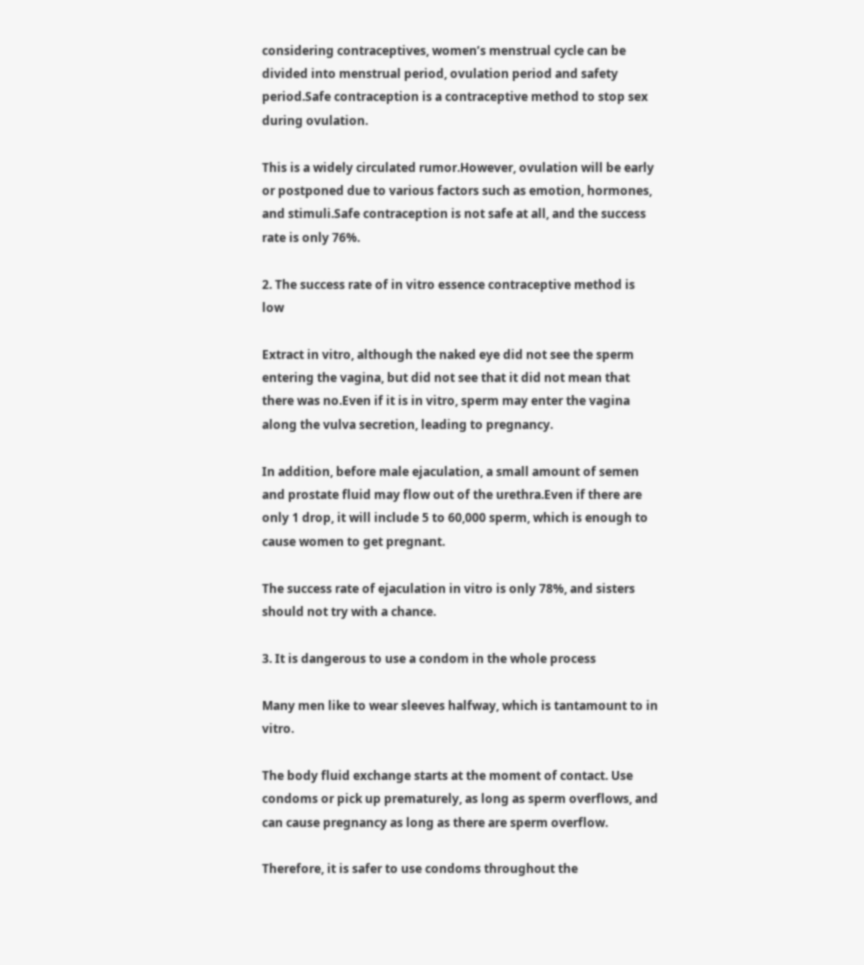considering contraceptives, women’s menstrual cycle can be divided into menstrual period, ovulation period and safety period.Safe contraception is a contraceptive method to stop sex during ovulation.

This is a widely circulated rumor.However, ovulation will be early or postponed due to various factors such as emotion, hormones, and stimuli.Safe contraception is not safe at all, and the success rate is only 76%.

2. The success rate of in vitro essence contraceptive method is low

Extract in vitro, although the naked eye did not see the sperm entering the vagina, but did not see that it did not mean that there was no.Even if it is in vitro, sperm may enter the vagina along the vulva secretion, leading to pregnancy.

In addition, before male ejaculation, a small amount of semen and prostate fluid may flow out of the urethra.Even if there are only 1 drop, it will include 5 to 60,000 sperm, which is enough to cause women to get pregnant.

The success rate of ejaculation in vitro is only 78%, and sisters should not try with a chance.

3. It is dangerous to use a condom in the whole process

Many men like to wear sleeves halfway, which is tantamount to in vitro.

The body fluid exchange starts at the moment of contact. Use condoms or pick up prematurely, as long as sperm overflows, and can cause pregnancy as long as there are sperm overflow.

Therefore, it is safer to use condoms throughout the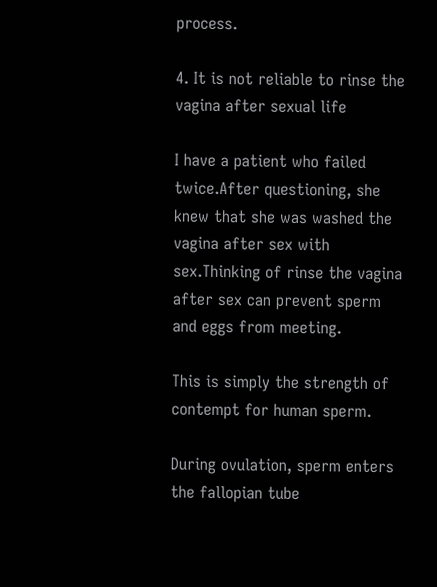process.

4. It is not reliable to rinse the vagina after sexual life

I have a patient who failed twice.After questioning, she knew that she was washed the vagina after sex with sex.Thinking of rinse the vagina after sex can prevent sperm and eggs from meeting.

This is simply the strength of contempt for human sperm.

During ovulation, sperm enters the fallopian tube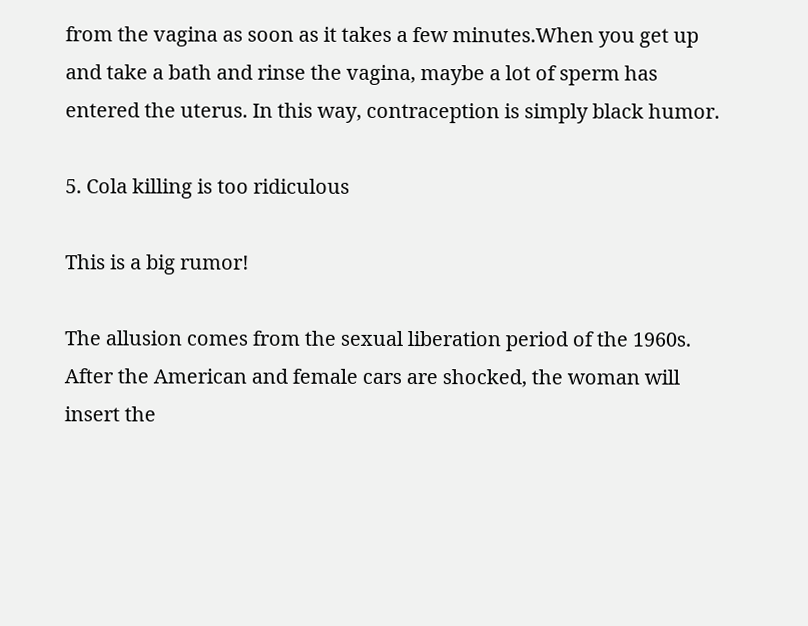from the vagina as soon as it takes a few minutes.When you get up and take a bath and rinse the vagina, maybe a lot of sperm has entered the uterus. In this way, contraception is simply black humor.

5. Cola killing is too ridiculous

This is a big rumor!

The allusion comes from the sexual liberation period of the 1960s. After the American and female cars are shocked, the woman will insert the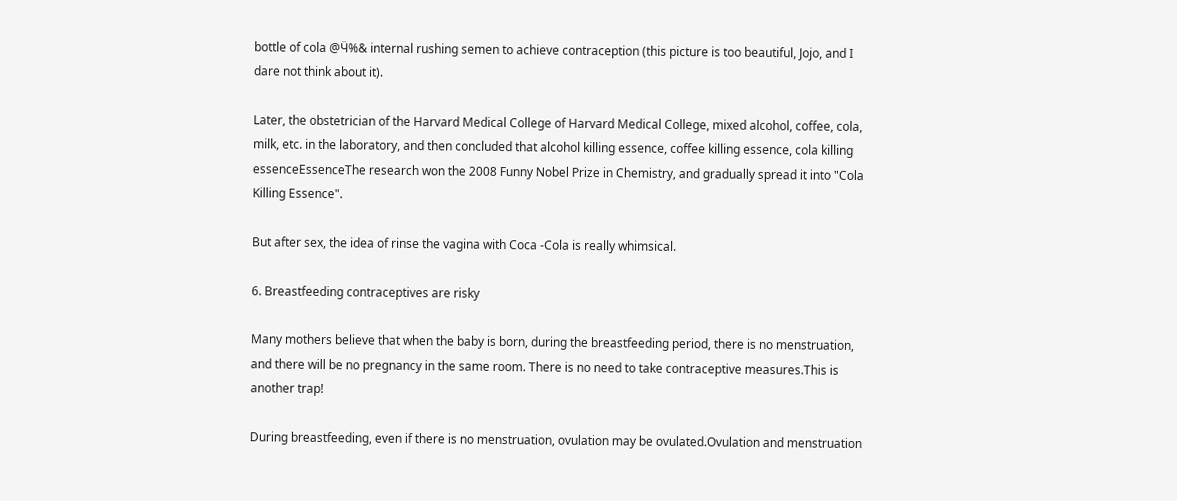bottle of cola @Ӵ%& internal rushing semen to achieve contraception (this picture is too beautiful, Jojo, and I dare not think about it).

Later, the obstetrician of the Harvard Medical College of Harvard Medical College, mixed alcohol, coffee, cola, milk, etc. in the laboratory, and then concluded that alcohol killing essence, coffee killing essence, cola killing essenceEssenceThe research won the 2008 Funny Nobel Prize in Chemistry, and gradually spread it into "Cola Killing Essence".

But after sex, the idea of rinse the vagina with Coca -Cola is really whimsical.

6. Breastfeeding contraceptives are risky

Many mothers believe that when the baby is born, during the breastfeeding period, there is no menstruation, and there will be no pregnancy in the same room. There is no need to take contraceptive measures.This is another trap!

During breastfeeding, even if there is no menstruation, ovulation may be ovulated.Ovulation and menstruation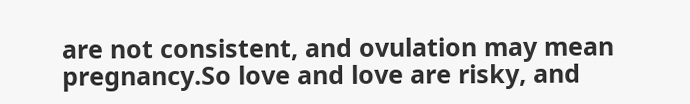are not consistent, and ovulation may mean pregnancy.So love and love are risky, and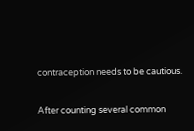contraception needs to be cautious.

After counting several common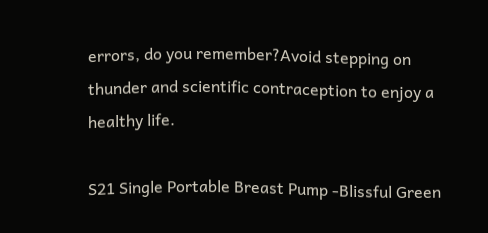errors, do you remember?Avoid stepping on thunder and scientific contraception to enjoy a healthy life.

S21 Single Portable Breast Pump -Blissful Green